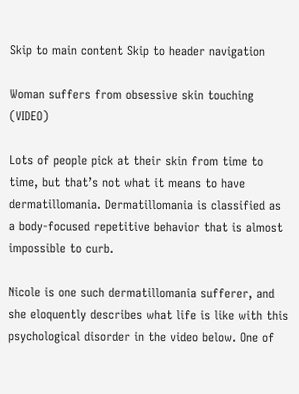Skip to main content Skip to header navigation

Woman suffers from obsessive skin touching (VIDEO)

Lots of people pick at their skin from time to time, but that’s not what it means to have dermatillomania. Dermatillomania is classified as a body-focused repetitive behavior that is almost impossible to curb.

Nicole is one such dermatillomania sufferer, and she eloquently describes what life is like with this psychological disorder in the video below. One of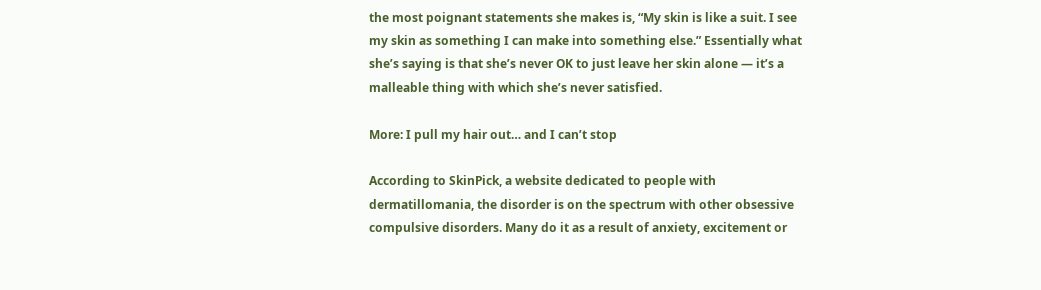the most poignant statements she makes is, “My skin is like a suit. I see my skin as something I can make into something else.” Essentially what she’s saying is that she’s never OK to just leave her skin alone — it’s a malleable thing with which she’s never satisfied.

More: I pull my hair out… and I can’t stop

According to SkinPick, a website dedicated to people with dermatillomania, the disorder is on the spectrum with other obsessive compulsive disorders. Many do it as a result of anxiety, excitement or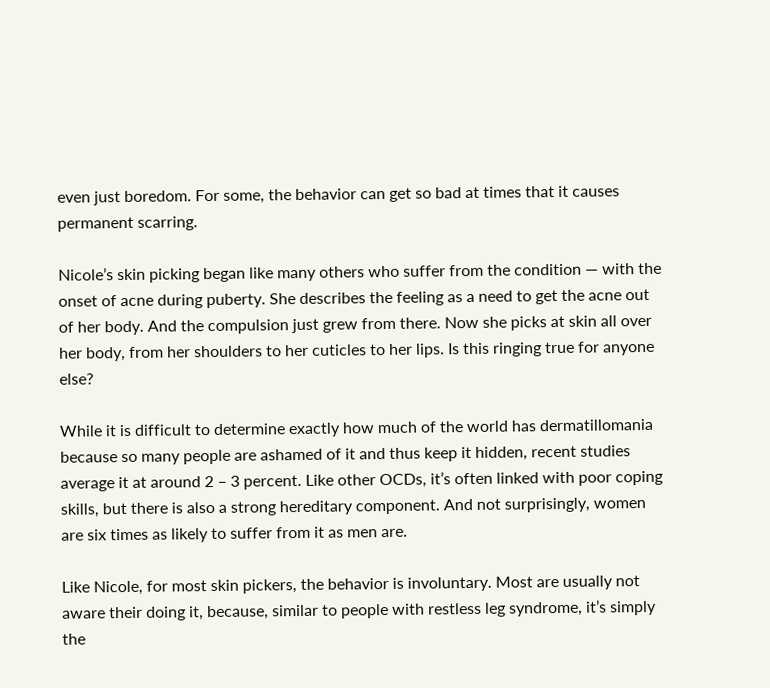even just boredom. For some, the behavior can get so bad at times that it causes permanent scarring.

Nicole’s skin picking began like many others who suffer from the condition — with the onset of acne during puberty. She describes the feeling as a need to get the acne out of her body. And the compulsion just grew from there. Now she picks at skin all over her body, from her shoulders to her cuticles to her lips. Is this ringing true for anyone else?

While it is difficult to determine exactly how much of the world has dermatillomania because so many people are ashamed of it and thus keep it hidden, recent studies average it at around 2 – 3 percent. Like other OCDs, it’s often linked with poor coping skills, but there is also a strong hereditary component. And not surprisingly, women are six times as likely to suffer from it as men are.

Like Nicole, for most skin pickers, the behavior is involuntary. Most are usually not aware their doing it, because, similar to people with restless leg syndrome, it’s simply the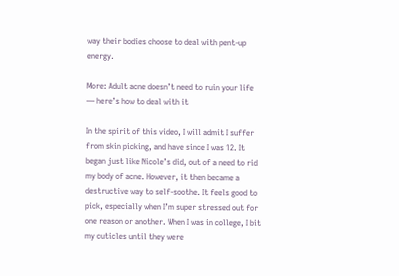way their bodies choose to deal with pent-up energy.

More: Adult acne doesn’t need to ruin your life — here’s how to deal with it

In the spirit of this video, I will admit I suffer from skin picking, and have since I was 12. It began just like Nicole’s did, out of a need to rid my body of acne. However, it then became a destructive way to self-soothe. It feels good to pick, especially when I’m super stressed out for one reason or another. When I was in college, I bit my cuticles until they were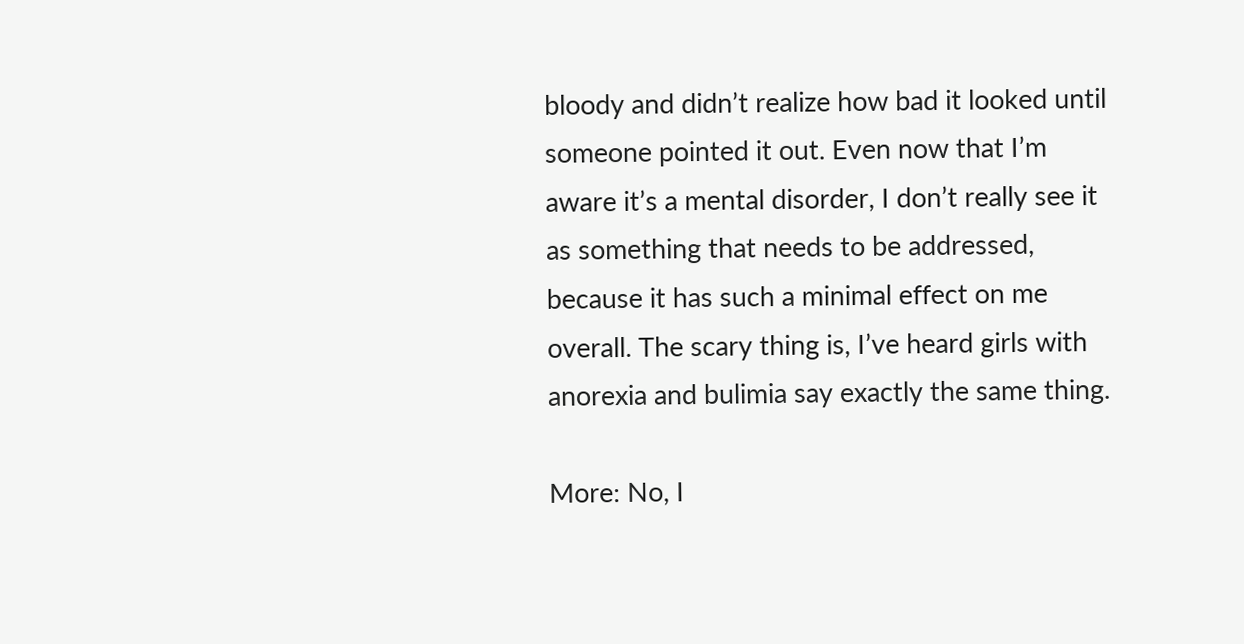bloody and didn’t realize how bad it looked until someone pointed it out. Even now that I’m aware it’s a mental disorder, I don’t really see it as something that needs to be addressed, because it has such a minimal effect on me overall. The scary thing is, I’ve heard girls with anorexia and bulimia say exactly the same thing.

More: No, I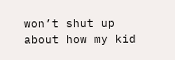won’t shut up about how my kid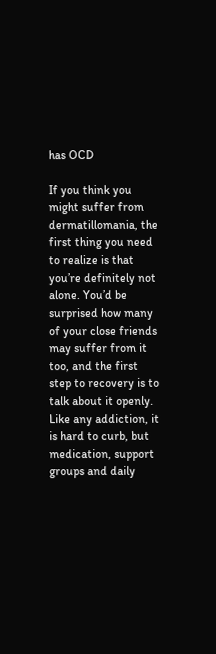has OCD

If you think you might suffer from dermatillomania, the first thing you need to realize is that you’re definitely not alone. You’d be surprised how many of your close friends may suffer from it too, and the first step to recovery is to talk about it openly. Like any addiction, it is hard to curb, but medication, support groups and daily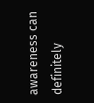awareness can definitely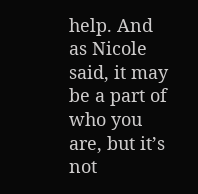help. And as Nicole said, it may be a part of who you are, but it’s not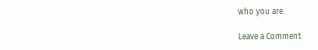who you are.

Leave a Comment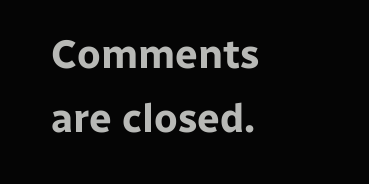Comments are closed.